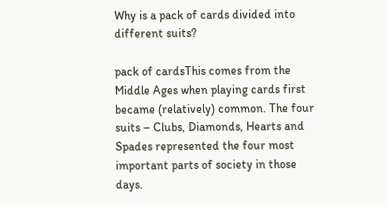Why is a pack of cards divided into different suits?

pack of cardsThis comes from the Middle Ages when playing cards first became (relatively) common. The four suits – Clubs, Diamonds, Hearts and Spades represented the four most important parts of society in those days.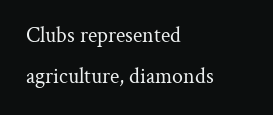Clubs represented agriculture, diamonds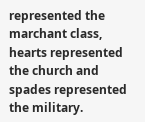represented the marchant class, hearts represented the church and spades represented the military.